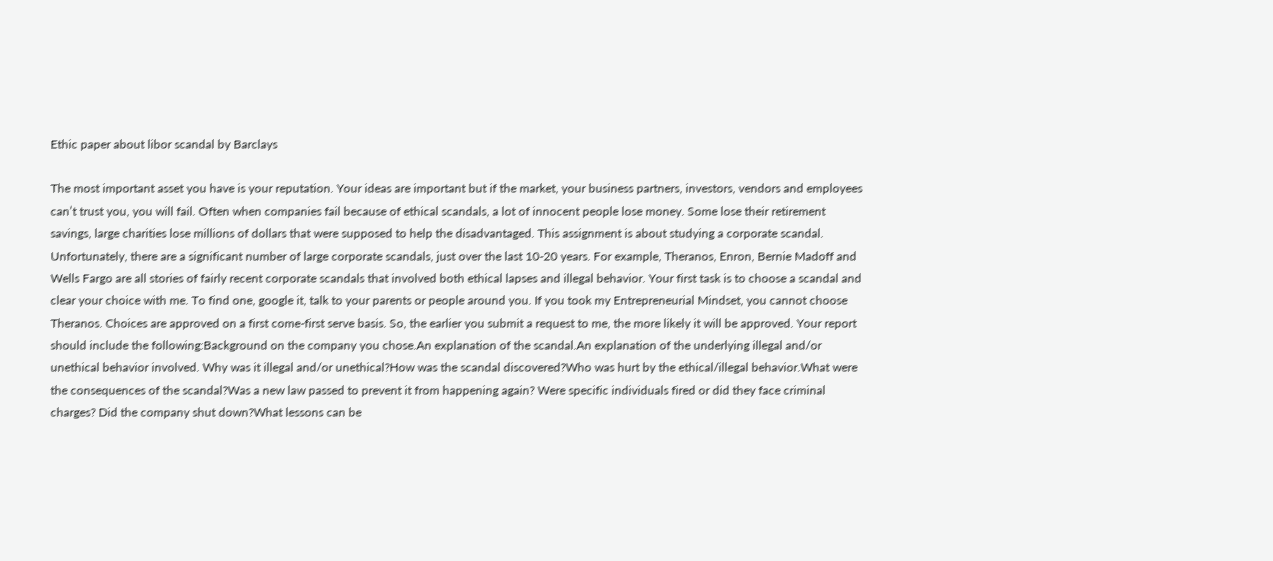Ethic paper about libor scandal by Barclays

The most important asset you have is your reputation. Your ideas are important but if the market, your business partners, investors, vendors and employees can’t trust you, you will fail. Often when companies fail because of ethical scandals, a lot of innocent people lose money. Some lose their retirement savings, large charities lose millions of dollars that were supposed to help the disadvantaged. This assignment is about studying a corporate scandal. Unfortunately, there are a significant number of large corporate scandals, just over the last 10-20 years. For example, Theranos, Enron, Bernie Madoff and Wells Fargo are all stories of fairly recent corporate scandals that involved both ethical lapses and illegal behavior. Your first task is to choose a scandal and clear your choice with me. To find one, google it, talk to your parents or people around you. If you took my Entrepreneurial Mindset, you cannot choose Theranos. Choices are approved on a first come-first serve basis. So, the earlier you submit a request to me, the more likely it will be approved. Your report should include the following:Background on the company you chose.An explanation of the scandal.An explanation of the underlying illegal and/or unethical behavior involved. Why was it illegal and/or unethical?How was the scandal discovered?Who was hurt by the ethical/illegal behavior.What were the consequences of the scandal?Was a new law passed to prevent it from happening again? Were specific individuals fired or did they face criminal charges? Did the company shut down?What lessons can be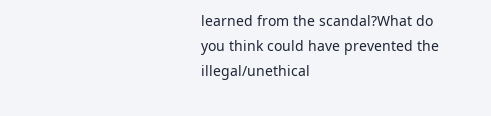learned from the scandal?What do you think could have prevented the illegal/unethical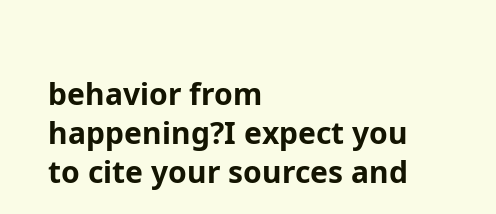behavior from happening?I expect you to cite your sources and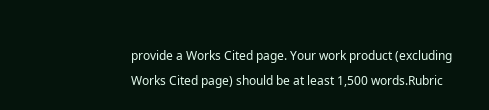provide a Works Cited page. Your work product (excluding Works Cited page) should be at least 1,500 words.Rubric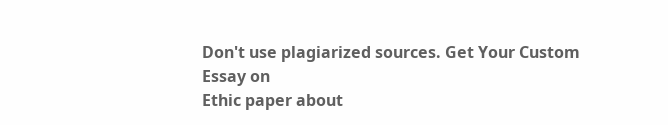Don't use plagiarized sources. Get Your Custom Essay on
Ethic paper about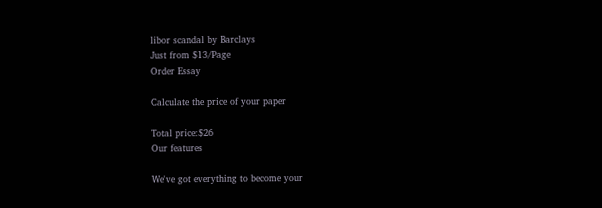libor scandal by Barclays
Just from $13/Page
Order Essay

Calculate the price of your paper

Total price:$26
Our features

We've got everything to become your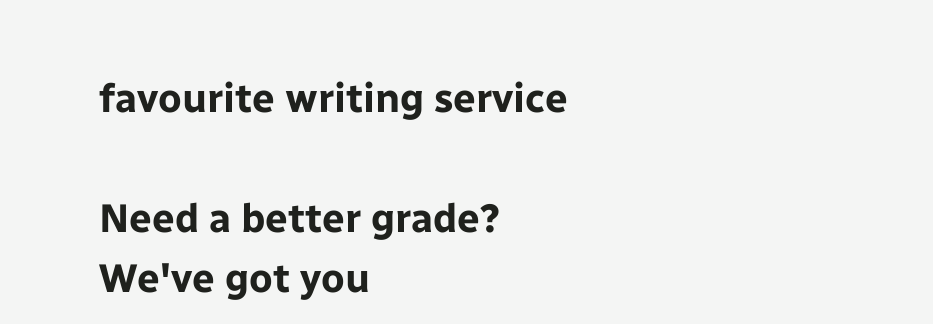favourite writing service

Need a better grade?
We've got you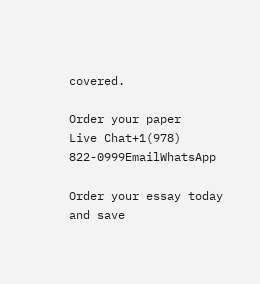covered.

Order your paper
Live Chat+1(978) 822-0999EmailWhatsApp

Order your essay today and save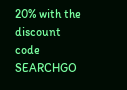20% with the discount code SEARCHGO